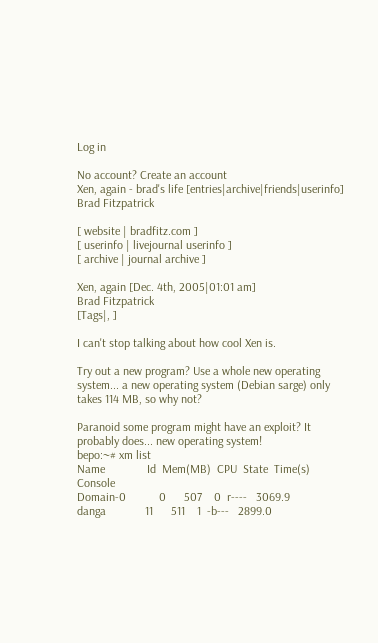Log in

No account? Create an account
Xen, again - brad's life [entries|archive|friends|userinfo]
Brad Fitzpatrick

[ website | bradfitz.com ]
[ userinfo | livejournal userinfo ]
[ archive | journal archive ]

Xen, again [Dec. 4th, 2005|01:01 am]
Brad Fitzpatrick
[Tags|, ]

I can't stop talking about how cool Xen is.

Try out a new program? Use a whole new operating system... a new operating system (Debian sarge) only takes 114 MB, so why not?

Paranoid some program might have an exploit? It probably does... new operating system!
bepo:~# xm list
Name              Id  Mem(MB)  CPU  State  Time(s)  Console
Domain-0           0      507    0  r----   3069.9
danga             11      511    1  -b---   2899.0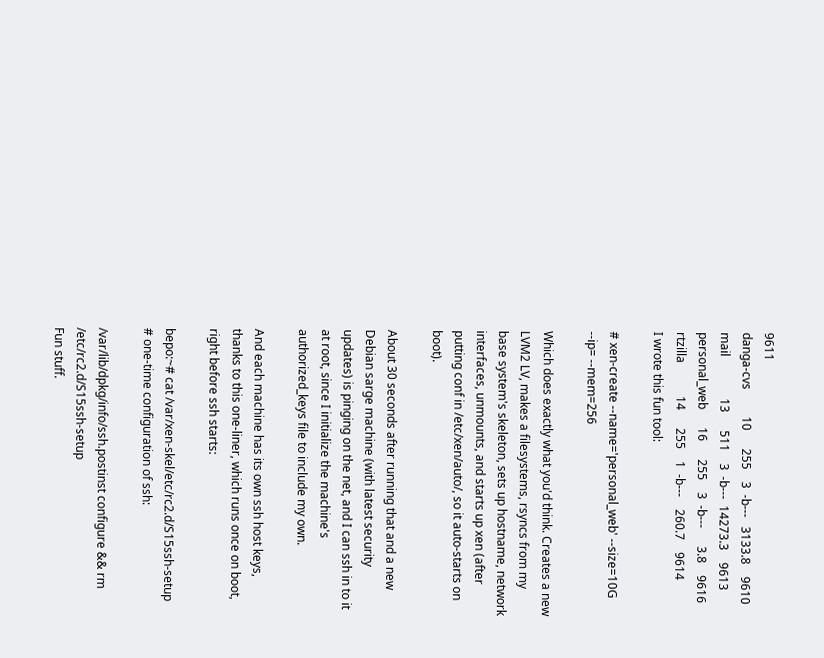9611
danga-cvs         10      255    3  -b---   3133.8    9610
mail              13      511    3  -b---  14273.3    9613
personal_web      16      255    3  -b---      3.8    9616
rtzilla           14      255    1  -b---    260.7    9614
I wrote this fun tool:

# xen-create --name='personal_web' --size=10G --ip= --mem=256

Which does exactly what you'd think. Creates a new LVM2 LV, makes a filesystems, rsyncs from my base system's skeleton, sets up hostname, network interfaces, unmounts, and starts up xen (after putting conf in /etc/xen/auto/, so it auto-starts on boot).

About 30 seconds after running that and a new Debian sarge machine (with latest security updates) is pinging on the net, and I can ssh in to it at root, since I initialize the machine's authorized_keys file to include my own.

And each machine has its own ssh host keys, thanks to this one-liner, which runs once on boot, right before ssh starts:

bepo:~# cat /var/xen-skel/etc/rc2.d/S15ssh-setup
# one-time configuration of ssh:

/var/lib/dpkg/info/ssh.postinst configure && rm /etc/rc2.d/S15ssh-setup
Fun stuff.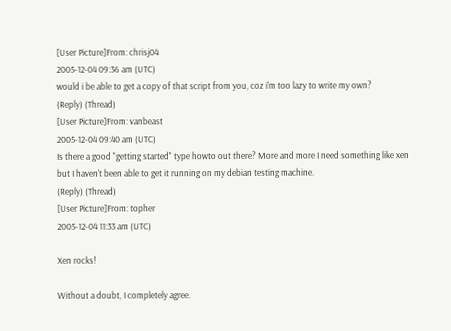[User Picture]From: chrisj04
2005-12-04 09:36 am (UTC)
would i be able to get a copy of that script from you, coz i'm too lazy to write my own?
(Reply) (Thread)
[User Picture]From: vanbeast
2005-12-04 09:40 am (UTC)
Is there a good "getting started" type howto out there? More and more I need something like xen but I haven't been able to get it running on my debian testing machine.
(Reply) (Thread)
[User Picture]From: topher
2005-12-04 11:33 am (UTC)

Xen rocks!

Without a doubt, I completely agree.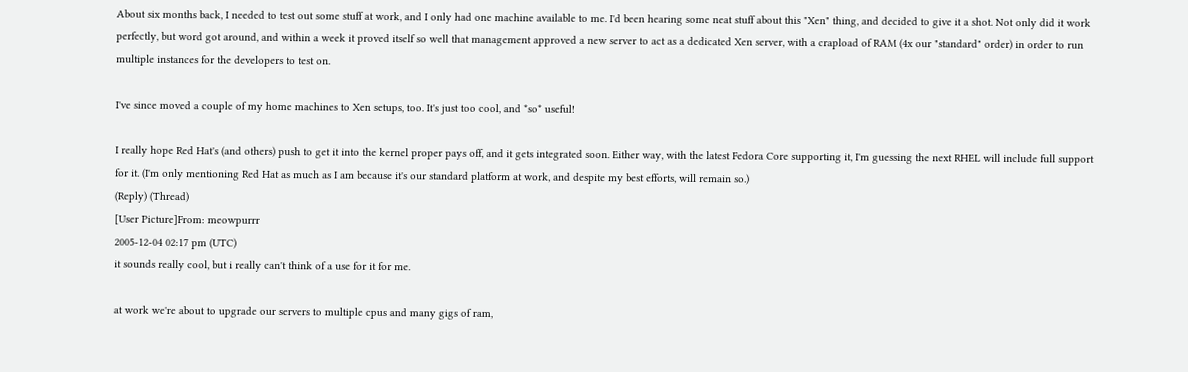About six months back, I needed to test out some stuff at work, and I only had one machine available to me. I'd been hearing some neat stuff about this "Xen" thing, and decided to give it a shot. Not only did it work perfectly, but word got around, and within a week it proved itself so well that management approved a new server to act as a dedicated Xen server, with a crapload of RAM (4x our "standard" order) in order to run multiple instances for the developers to test on.

I've since moved a couple of my home machines to Xen setups, too. It's just too cool, and *so* useful!

I really hope Red Hat's (and others) push to get it into the kernel proper pays off, and it gets integrated soon. Either way, with the latest Fedora Core supporting it, I'm guessing the next RHEL will include full support for it. (I'm only mentioning Red Hat as much as I am because it's our standard platform at work, and despite my best efforts, will remain so.)
(Reply) (Thread)
[User Picture]From: meowpurrr
2005-12-04 02:17 pm (UTC)
it sounds really cool, but i really can't think of a use for it for me.

at work we're about to upgrade our servers to multiple cpus and many gigs of ram,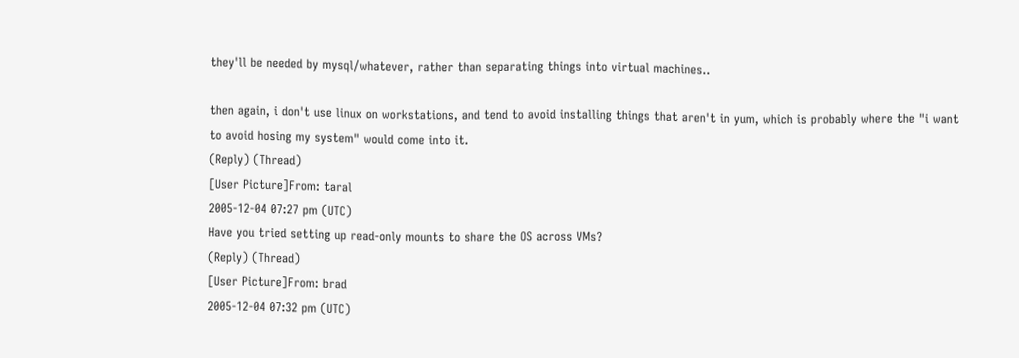they'll be needed by mysql/whatever, rather than separating things into virtual machines..

then again, i don't use linux on workstations, and tend to avoid installing things that aren't in yum, which is probably where the "i want to avoid hosing my system" would come into it.
(Reply) (Thread)
[User Picture]From: taral
2005-12-04 07:27 pm (UTC)
Have you tried setting up read-only mounts to share the OS across VMs?
(Reply) (Thread)
[User Picture]From: brad
2005-12-04 07:32 pm (UTC)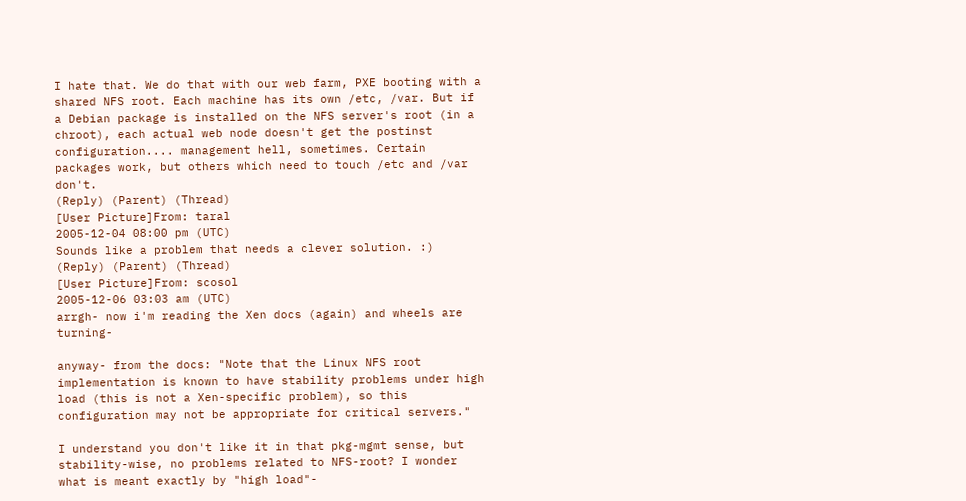I hate that. We do that with our web farm, PXE booting with a shared NFS root. Each machine has its own /etc, /var. But if a Debian package is installed on the NFS server's root (in a chroot), each actual web node doesn't get the postinst configuration.... management hell, sometimes. Certain packages work, but others which need to touch /etc and /var don't.
(Reply) (Parent) (Thread)
[User Picture]From: taral
2005-12-04 08:00 pm (UTC)
Sounds like a problem that needs a clever solution. :)
(Reply) (Parent) (Thread)
[User Picture]From: scosol
2005-12-06 03:03 am (UTC)
arrgh- now i'm reading the Xen docs (again) and wheels are turning-

anyway- from the docs: "Note that the Linux NFS root implementation is known to have stability problems under high load (this is not a Xen-specific problem), so this configuration may not be appropriate for critical servers."

I understand you don't like it in that pkg-mgmt sense, but stability-wise, no problems related to NFS-root? I wonder what is meant exactly by "high load"-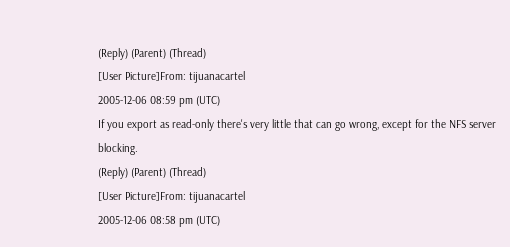(Reply) (Parent) (Thread)
[User Picture]From: tijuanacartel
2005-12-06 08:59 pm (UTC)
If you export as read-only there's very little that can go wrong, except for the NFS server blocking.
(Reply) (Parent) (Thread)
[User Picture]From: tijuanacartel
2005-12-06 08:58 pm (UTC)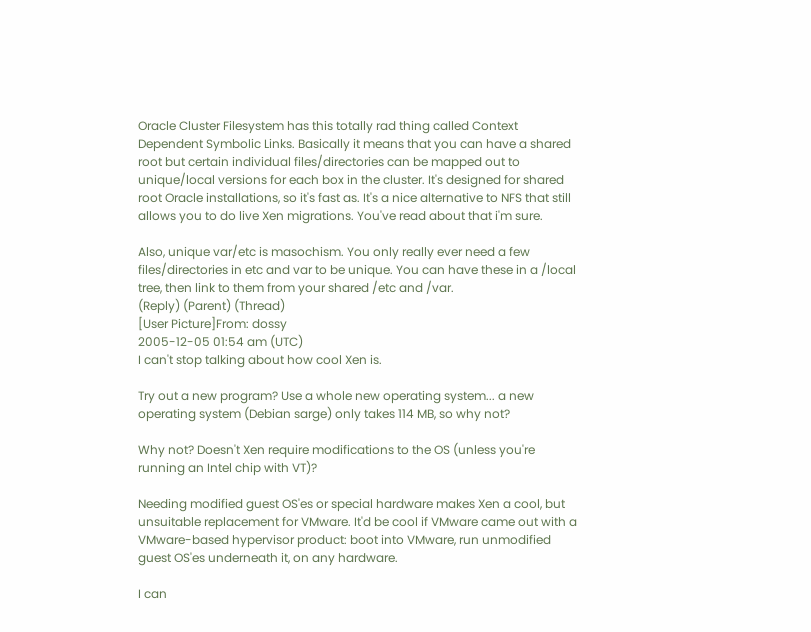Oracle Cluster Filesystem has this totally rad thing called Context Dependent Symbolic Links. Basically it means that you can have a shared root but certain individual files/directories can be mapped out to unique/local versions for each box in the cluster. It's designed for shared root Oracle installations, so it's fast as. It's a nice alternative to NFS that still allows you to do live Xen migrations. You've read about that i'm sure.

Also, unique var/etc is masochism. You only really ever need a few files/directories in etc and var to be unique. You can have these in a /local tree, then link to them from your shared /etc and /var.
(Reply) (Parent) (Thread)
[User Picture]From: dossy
2005-12-05 01:54 am (UTC)
I can't stop talking about how cool Xen is.

Try out a new program? Use a whole new operating system... a new operating system (Debian sarge) only takes 114 MB, so why not?

Why not? Doesn't Xen require modifications to the OS (unless you're running an Intel chip with VT)?

Needing modified guest OS'es or special hardware makes Xen a cool, but unsuitable replacement for VMware. It'd be cool if VMware came out with a VMware-based hypervisor product: boot into VMware, run unmodified guest OS'es underneath it, on any hardware.

I can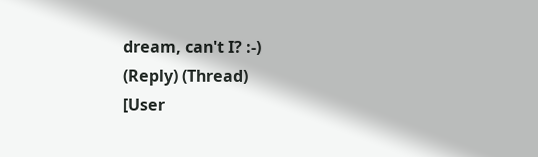dream, can't I? :-)
(Reply) (Thread)
[User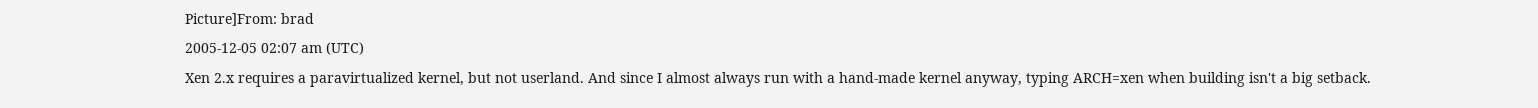Picture]From: brad
2005-12-05 02:07 am (UTC)
Xen 2.x requires a paravirtualized kernel, but not userland. And since I almost always run with a hand-made kernel anyway, typing ARCH=xen when building isn't a big setback.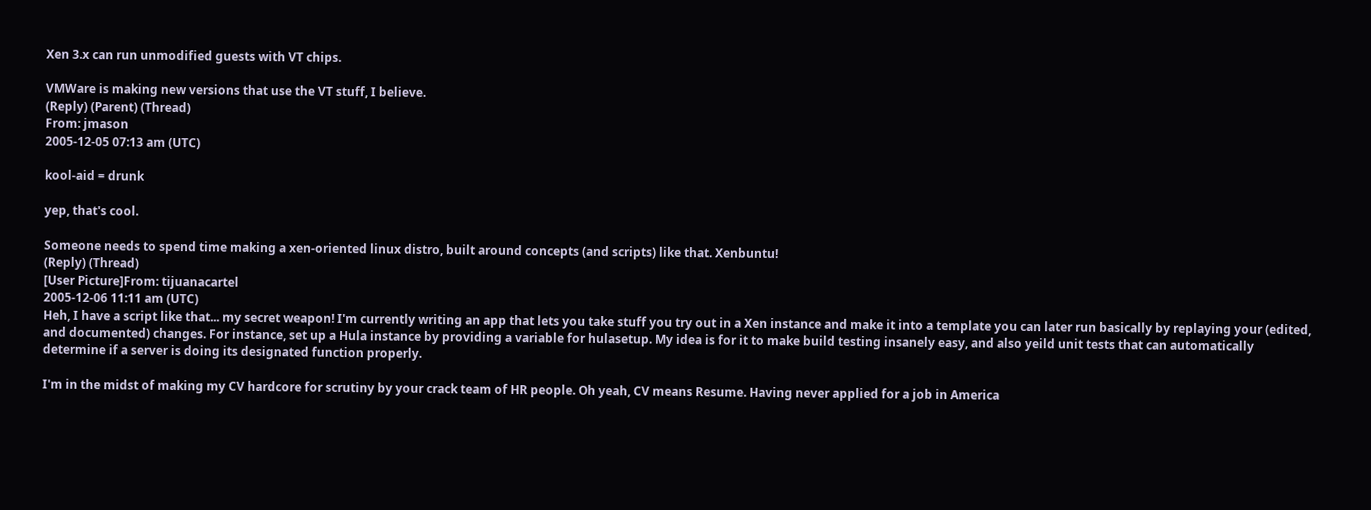Xen 3.x can run unmodified guests with VT chips.

VMWare is making new versions that use the VT stuff, I believe.
(Reply) (Parent) (Thread)
From: jmason
2005-12-05 07:13 am (UTC)

kool-aid = drunk

yep, that's cool.

Someone needs to spend time making a xen-oriented linux distro, built around concepts (and scripts) like that. Xenbuntu!
(Reply) (Thread)
[User Picture]From: tijuanacartel
2005-12-06 11:11 am (UTC)
Heh, I have a script like that... my secret weapon! I'm currently writing an app that lets you take stuff you try out in a Xen instance and make it into a template you can later run basically by replaying your (edited, and documented) changes. For instance, set up a Hula instance by providing a variable for hulasetup. My idea is for it to make build testing insanely easy, and also yeild unit tests that can automatically determine if a server is doing its designated function properly.

I'm in the midst of making my CV hardcore for scrutiny by your crack team of HR people. Oh yeah, CV means Resume. Having never applied for a job in America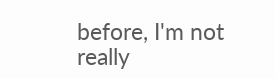before, I'm not really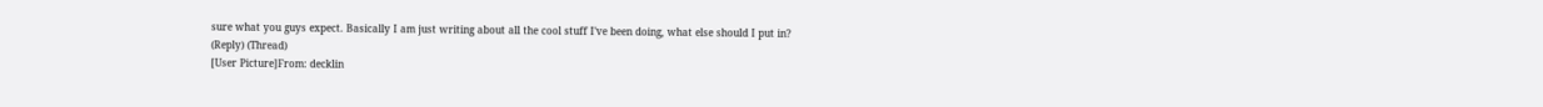sure what you guys expect. Basically I am just writing about all the cool stuff I've been doing, what else should I put in?
(Reply) (Thread)
[User Picture]From: decklin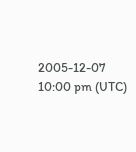2005-12-07 10:00 pm (UTC)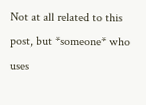Not at all related to this post, but *someone* who uses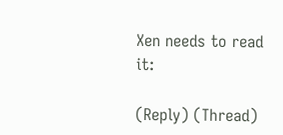Xen needs to read it:

(Reply) (Thread)